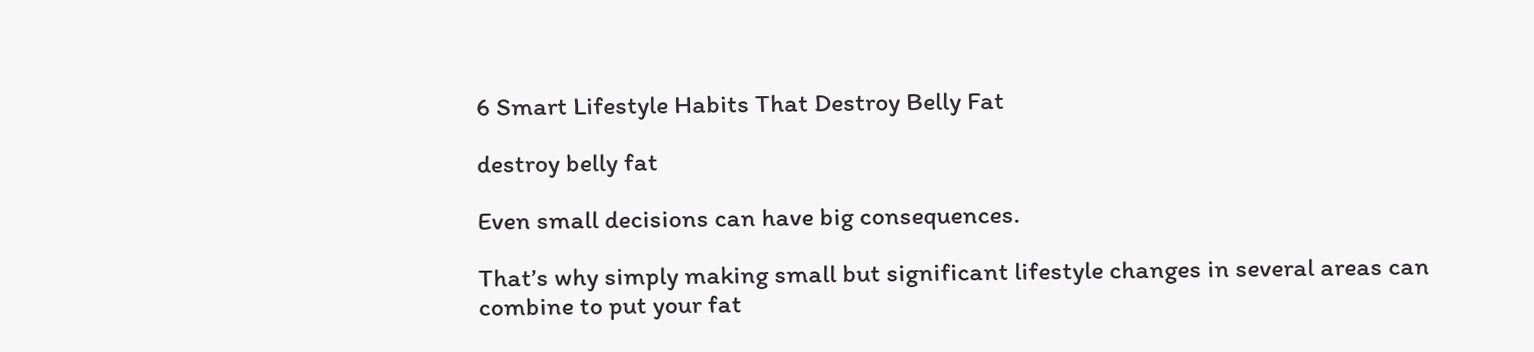6 Smart Lifestyle Habits That Destroy Belly Fat

destroy belly fat

Even small decisions can have big consequences.

That’s why simply making small but significant lifestyle changes in several areas can combine to put your fat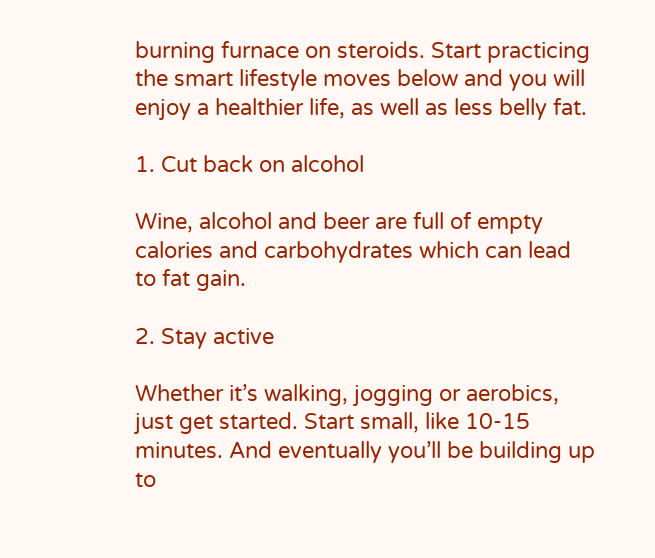burning furnace on steroids. Start practicing the smart lifestyle moves below and you will enjoy a healthier life, as well as less belly fat.

1. Cut back on alcohol

Wine, alcohol and beer are full of empty calories and carbohydrates which can lead to fat gain.

2. Stay active

Whether it’s walking, jogging or aerobics, just get started. Start small, like 10-15 minutes. And eventually you’ll be building up to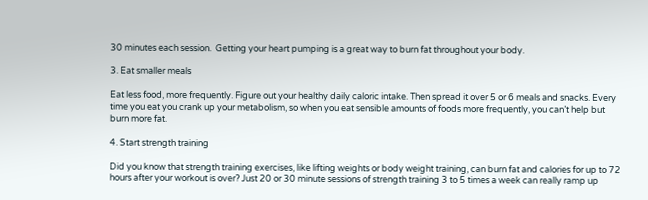30 minutes each session.  Getting your heart pumping is a great way to burn fat throughout your body.

3. Eat smaller meals

Eat less food, more frequently. Figure out your healthy daily caloric intake. Then spread it over 5 or 6 meals and snacks. Every time you eat you crank up your metabolism, so when you eat sensible amounts of foods more frequently, you can’t help but burn more fat.

4. Start strength training

Did you know that strength training exercises, like lifting weights or body weight training, can burn fat and calories for up to 72 hours after your workout is over? Just 20 or 30 minute sessions of strength training 3 to 5 times a week can really ramp up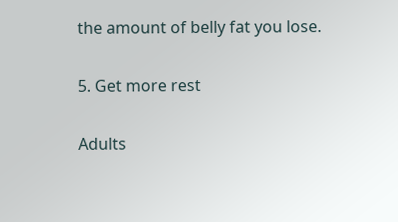the amount of belly fat you lose.

5. Get more rest

Adults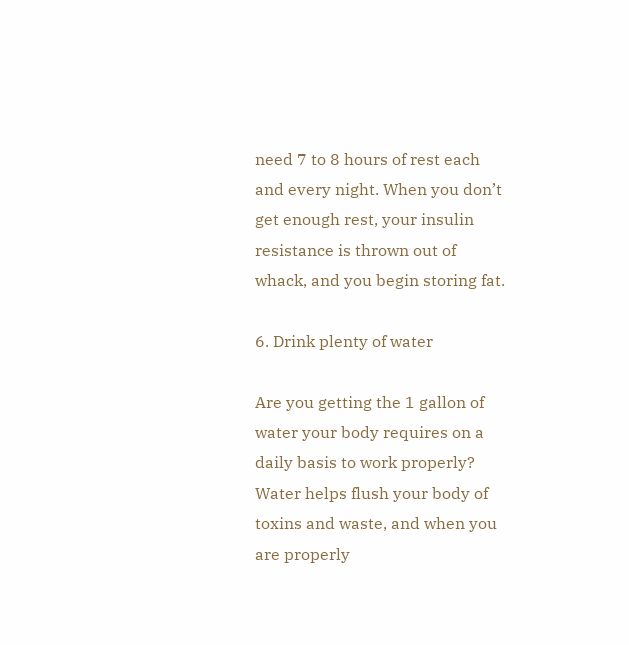need 7 to 8 hours of rest each and every night. When you don’t get enough rest, your insulin resistance is thrown out of whack, and you begin storing fat.

6. Drink plenty of water

Are you getting the 1 gallon of water your body requires on a daily basis to work properly? Water helps flush your body of toxins and waste, and when you are properly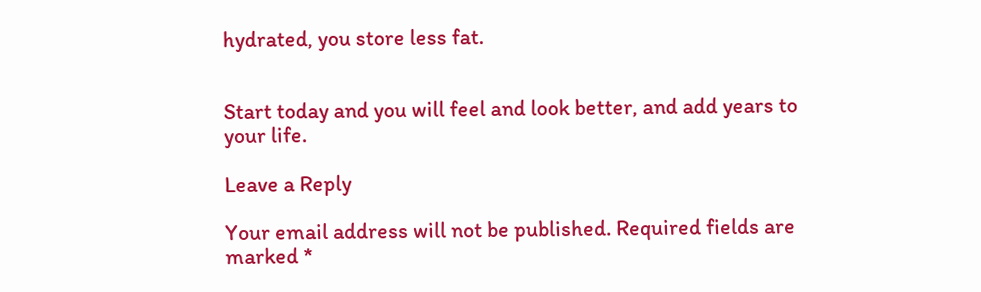hydrated, you store less fat.


Start today and you will feel and look better, and add years to your life.

Leave a Reply

Your email address will not be published. Required fields are marked *